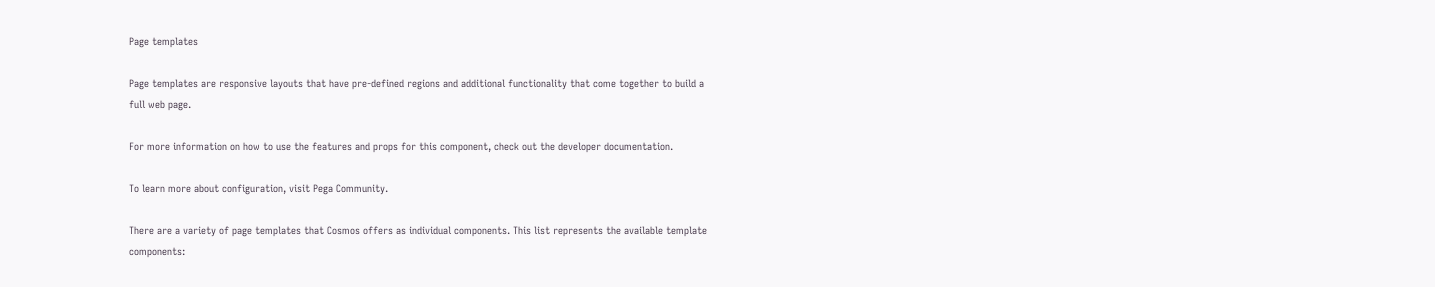Page templates

Page templates are responsive layouts that have pre-defined regions and additional functionality that come together to build a full web page.

For more information on how to use the features and props for this component, check out the developer documentation.

To learn more about configuration, visit Pega Community.

There are a variety of page templates that Cosmos offers as individual components. This list represents the available template components: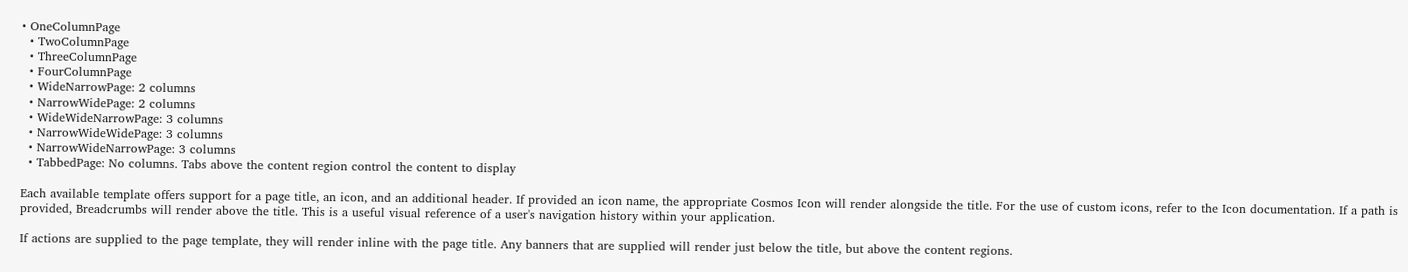• OneColumnPage
  • TwoColumnPage
  • ThreeColumnPage
  • FourColumnPage
  • WideNarrowPage: 2 columns
  • NarrowWidePage: 2 columns
  • WideWideNarrowPage: 3 columns
  • NarrowWideWidePage: 3 columns
  • NarrowWideNarrowPage: 3 columns
  • TabbedPage: No columns. Tabs above the content region control the content to display

Each available template offers support for a page title, an icon, and an additional header. If provided an icon name, the appropriate Cosmos Icon will render alongside the title. For the use of custom icons, refer to the Icon documentation. If a path is provided, Breadcrumbs will render above the title. This is a useful visual reference of a user's navigation history within your application.

If actions are supplied to the page template, they will render inline with the page title. Any banners that are supplied will render just below the title, but above the content regions.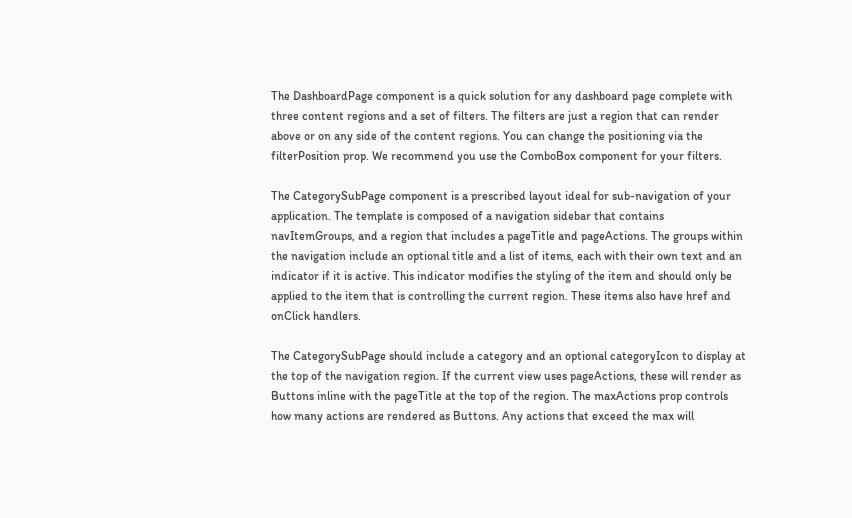The DashboardPage component is a quick solution for any dashboard page complete with three content regions and a set of filters. The filters are just a region that can render above or on any side of the content regions. You can change the positioning via the filterPosition prop. We recommend you use the ComboBox component for your filters.

The CategorySubPage component is a prescribed layout ideal for sub-navigation of your application. The template is composed of a navigation sidebar that contains navItemGroups, and a region that includes a pageTitle and pageActions. The groups within the navigation include an optional title and a list of items, each with their own text and an indicator if it is active. This indicator modifies the styling of the item and should only be applied to the item that is controlling the current region. These items also have href and onClick handlers.

The CategorySubPage should include a category and an optional categoryIcon to display at the top of the navigation region. If the current view uses pageActions, these will render as Buttons inline with the pageTitle at the top of the region. The maxActions prop controls how many actions are rendered as Buttons. Any actions that exceed the max will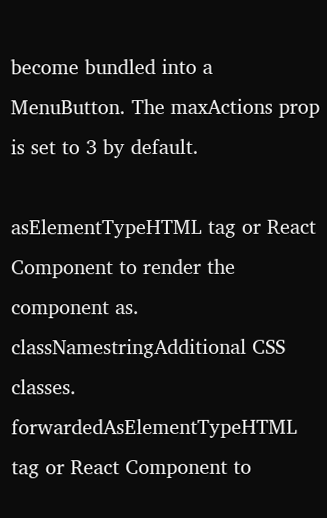become bundled into a MenuButton. The maxActions prop is set to 3 by default.

asElementTypeHTML tag or React Component to render the component as.
classNamestringAdditional CSS classes.
forwardedAsElementTypeHTML tag or React Component to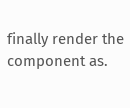finally render the component as.